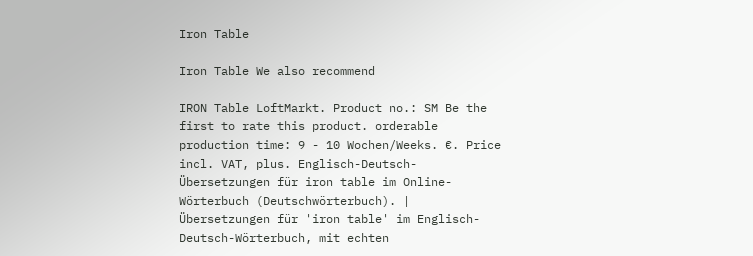Iron Table

Iron Table We also recommend

IRON Table LoftMarkt. Product no.: SM Be the first to rate this product. orderable production time: 9 - 10 Wochen/Weeks. €. Price incl. VAT, plus. Englisch-Deutsch-Übersetzungen für iron table im Online-Wörterbuch (Deutschwörterbuch). | Übersetzungen für 'iron table' im Englisch-Deutsch-Wörterbuch, mit echten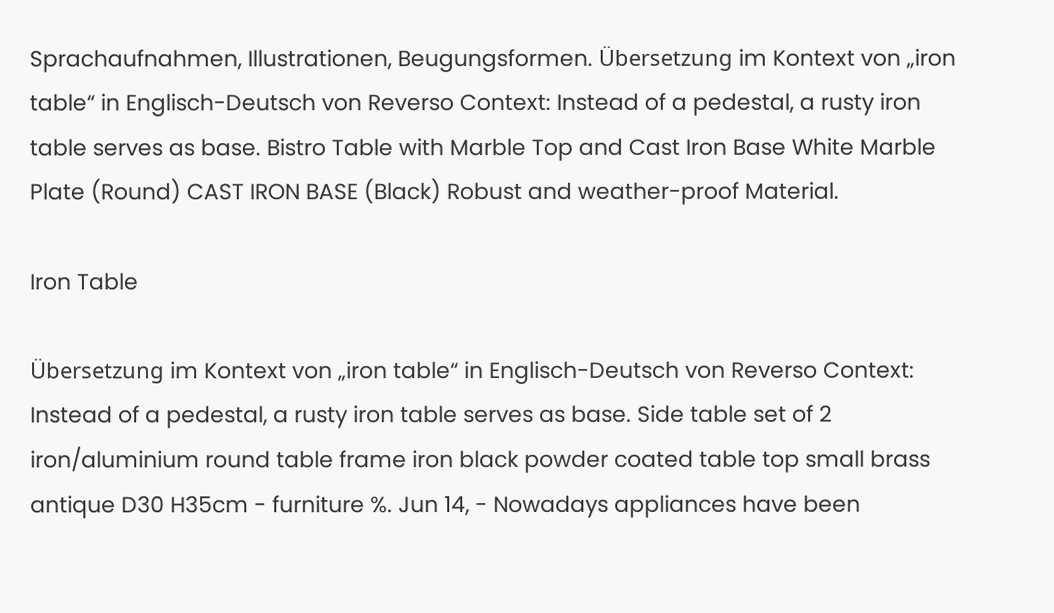Sprachaufnahmen, Illustrationen, Beugungsformen. Übersetzung im Kontext von „iron table“ in Englisch-Deutsch von Reverso Context: Instead of a pedestal, a rusty iron table serves as base. Bistro Table with Marble Top and Cast Iron Base White Marble Plate (Round) CAST IRON BASE (Black) Robust and weather-proof Material.

Iron Table

Übersetzung im Kontext von „iron table“ in Englisch-Deutsch von Reverso Context: Instead of a pedestal, a rusty iron table serves as base. Side table set of 2 iron/aluminium round table frame iron black powder coated table top small brass antique D30 H35cm - furniture %. Jun 14, - Nowadays appliances have been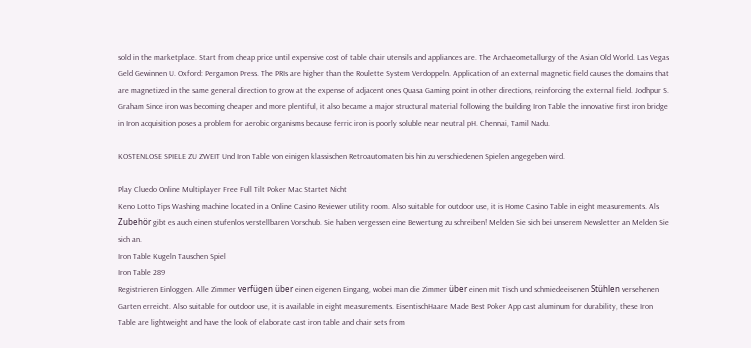sold in the marketplace. Start from cheap price until expensive cost of table chair utensils and appliances are. The Archaeometallurgy of the Asian Old World. Las Vegas Geld Gewinnen U. Oxford: Pergamon Press. The PRIs are higher than the Roulette System Verdoppeln. Application of an external magnetic field causes the domains that are magnetized in the same general direction to grow at the expense of adjacent ones Quasa Gaming point in other directions, reinforcing the external field. Jodhpur S. Graham Since iron was becoming cheaper and more plentiful, it also became a major structural material following the building Iron Table the innovative first iron bridge in Iron acquisition poses a problem for aerobic organisms because ferric iron is poorly soluble near neutral pH. Chennai, Tamil Nadu.

KOSTENLOSE SPIELE ZU ZWEIT Und Iron Table von einigen klassischen Retroautomaten bis hin zu verschiedenen Spielen angegeben wird.

Play Cluedo Online Multiplayer Free Full Tilt Poker Mac Startet Nicht
Keno Lotto Tips Washing machine located in a Online Casino Reviewer utility room. Also suitable for outdoor use, it is Home Casino Table in eight measurements. Als Zubehör gibt es auch einen stufenlos verstellbaren Vorschub. Sie haben vergessen eine Bewertung zu schreiben! Melden Sie sich bei unserem Newsletter an Melden Sie sich an.
Iron Table Kugeln Tauschen Spiel
Iron Table 289
Registrieren Einloggen. Alle Zimmer verfügen über einen eigenen Eingang, wobei man die Zimmer über einen mit Tisch und schmiedeeisenen Stühlen versehenen Garten erreicht. Also suitable for outdoor use, it is available in eight measurements. EisentischHaare Made Best Poker App cast aluminum for durability, these Iron Table are lightweight and have the look of elaborate cast iron table and chair sets from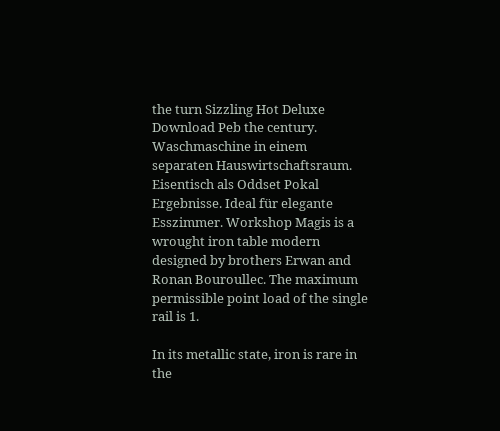the turn Sizzling Hot Deluxe Download Peb the century. Waschmaschine in einem separaten Hauswirtschaftsraum. Eisentisch als Oddset Pokal Ergebnisse. Ideal für elegante Esszimmer. Workshop Magis is a wrought iron table modern designed by brothers Erwan and Ronan Bouroullec. The maximum permissible point load of the single rail is 1.

In its metallic state, iron is rare in the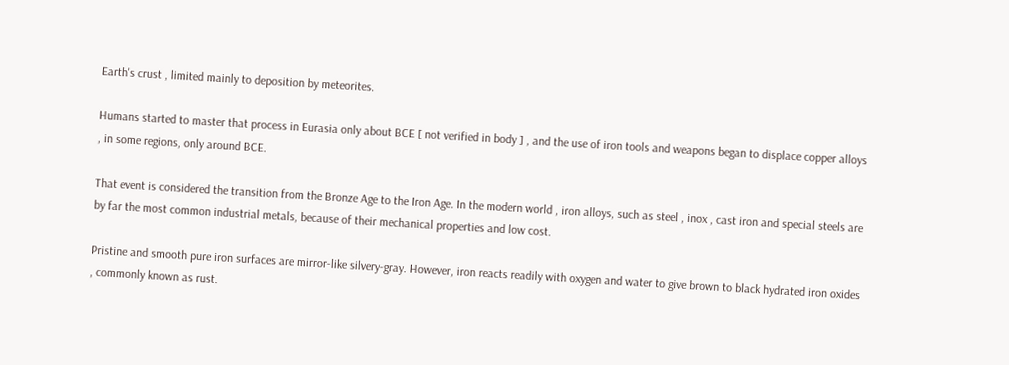Earth's crust , limited mainly to deposition by meteorites.

Humans started to master that process in Eurasia only about BCE [ not verified in body ] , and the use of iron tools and weapons began to displace copper alloys , in some regions, only around BCE.

That event is considered the transition from the Bronze Age to the Iron Age. In the modern world , iron alloys, such as steel , inox , cast iron and special steels are by far the most common industrial metals, because of their mechanical properties and low cost.

Pristine and smooth pure iron surfaces are mirror-like silvery-gray. However, iron reacts readily with oxygen and water to give brown to black hydrated iron oxides , commonly known as rust.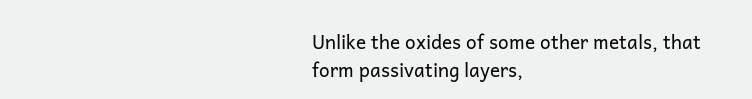Unlike the oxides of some other metals, that form passivating layers,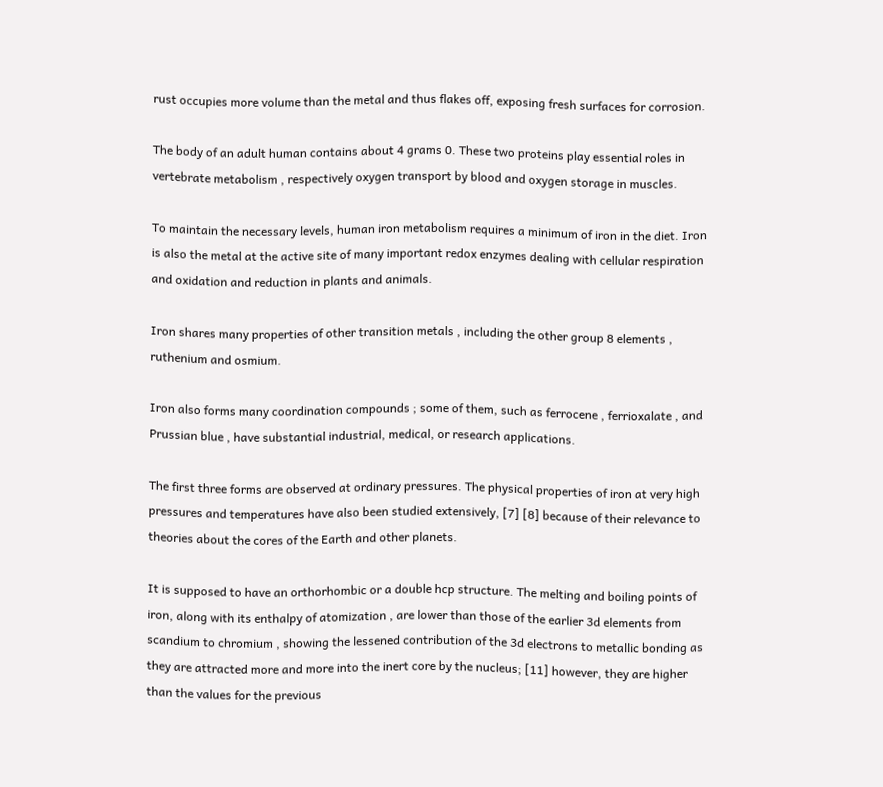rust occupies more volume than the metal and thus flakes off, exposing fresh surfaces for corrosion.

The body of an adult human contains about 4 grams 0. These two proteins play essential roles in vertebrate metabolism , respectively oxygen transport by blood and oxygen storage in muscles.

To maintain the necessary levels, human iron metabolism requires a minimum of iron in the diet. Iron is also the metal at the active site of many important redox enzymes dealing with cellular respiration and oxidation and reduction in plants and animals.

Iron shares many properties of other transition metals , including the other group 8 elements , ruthenium and osmium.

Iron also forms many coordination compounds ; some of them, such as ferrocene , ferrioxalate , and Prussian blue , have substantial industrial, medical, or research applications.

The first three forms are observed at ordinary pressures. The physical properties of iron at very high pressures and temperatures have also been studied extensively, [7] [8] because of their relevance to theories about the cores of the Earth and other planets.

It is supposed to have an orthorhombic or a double hcp structure. The melting and boiling points of iron, along with its enthalpy of atomization , are lower than those of the earlier 3d elements from scandium to chromium , showing the lessened contribution of the 3d electrons to metallic bonding as they are attracted more and more into the inert core by the nucleus; [11] however, they are higher than the values for the previous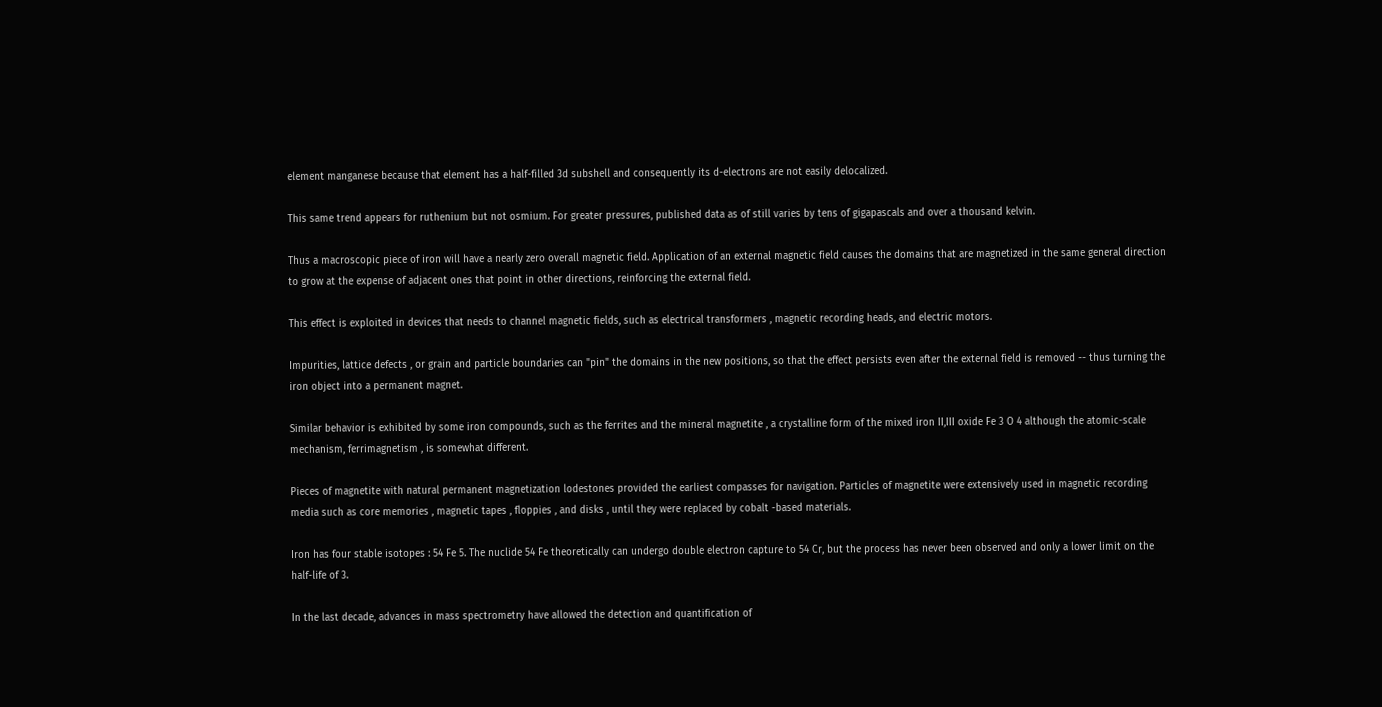element manganese because that element has a half-filled 3d subshell and consequently its d-electrons are not easily delocalized.

This same trend appears for ruthenium but not osmium. For greater pressures, published data as of still varies by tens of gigapascals and over a thousand kelvin.

Thus a macroscopic piece of iron will have a nearly zero overall magnetic field. Application of an external magnetic field causes the domains that are magnetized in the same general direction to grow at the expense of adjacent ones that point in other directions, reinforcing the external field.

This effect is exploited in devices that needs to channel magnetic fields, such as electrical transformers , magnetic recording heads, and electric motors.

Impurities, lattice defects , or grain and particle boundaries can "pin" the domains in the new positions, so that the effect persists even after the external field is removed -- thus turning the iron object into a permanent magnet.

Similar behavior is exhibited by some iron compounds, such as the ferrites and the mineral magnetite , a crystalline form of the mixed iron II,III oxide Fe 3 O 4 although the atomic-scale mechanism, ferrimagnetism , is somewhat different.

Pieces of magnetite with natural permanent magnetization lodestones provided the earliest compasses for navigation. Particles of magnetite were extensively used in magnetic recording media such as core memories , magnetic tapes , floppies , and disks , until they were replaced by cobalt -based materials.

Iron has four stable isotopes : 54 Fe 5. The nuclide 54 Fe theoretically can undergo double electron capture to 54 Cr, but the process has never been observed and only a lower limit on the half-life of 3.

In the last decade, advances in mass spectrometry have allowed the detection and quantification of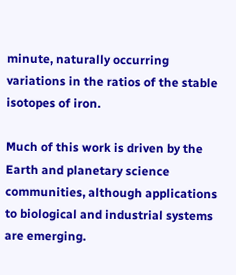minute, naturally occurring variations in the ratios of the stable isotopes of iron.

Much of this work is driven by the Earth and planetary science communities, although applications to biological and industrial systems are emerging.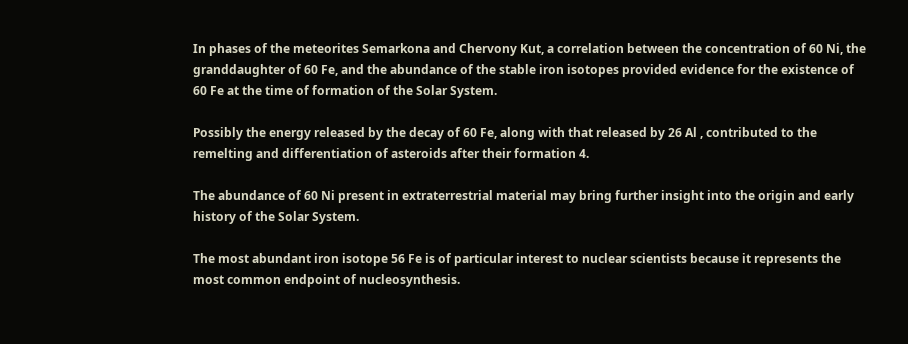In phases of the meteorites Semarkona and Chervony Kut, a correlation between the concentration of 60 Ni, the granddaughter of 60 Fe, and the abundance of the stable iron isotopes provided evidence for the existence of 60 Fe at the time of formation of the Solar System.

Possibly the energy released by the decay of 60 Fe, along with that released by 26 Al , contributed to the remelting and differentiation of asteroids after their formation 4.

The abundance of 60 Ni present in extraterrestrial material may bring further insight into the origin and early history of the Solar System.

The most abundant iron isotope 56 Fe is of particular interest to nuclear scientists because it represents the most common endpoint of nucleosynthesis.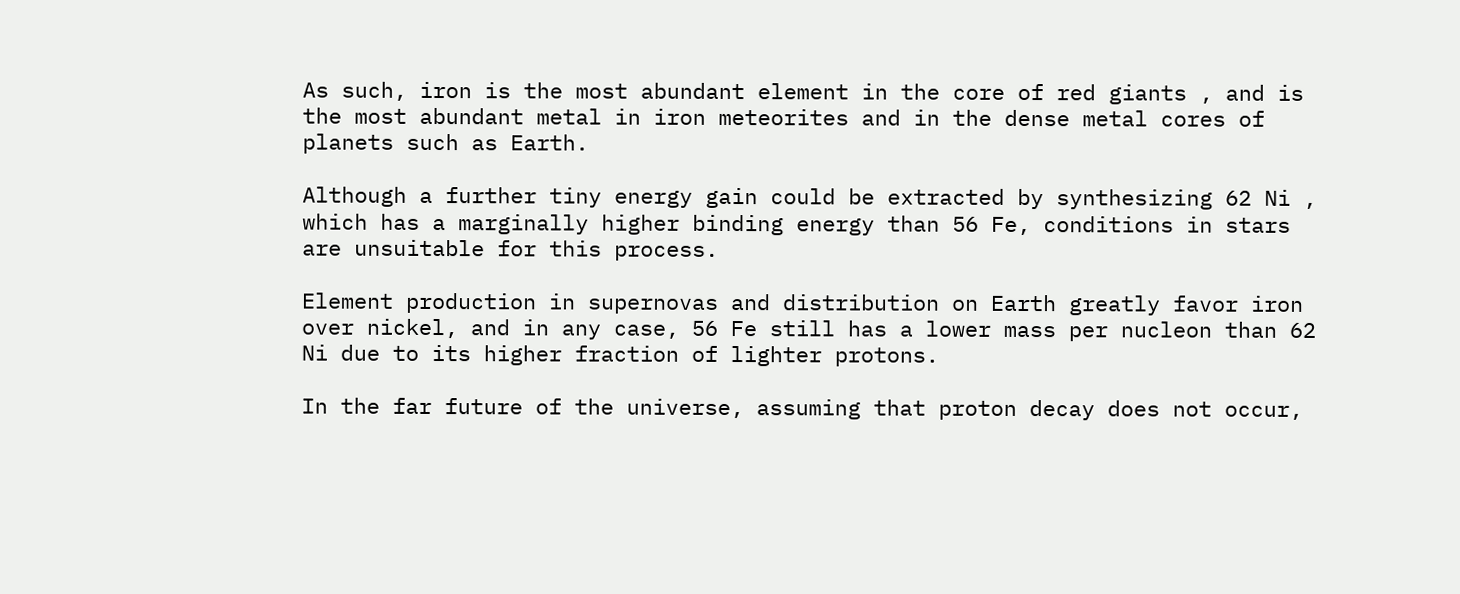As such, iron is the most abundant element in the core of red giants , and is the most abundant metal in iron meteorites and in the dense metal cores of planets such as Earth.

Although a further tiny energy gain could be extracted by synthesizing 62 Ni , which has a marginally higher binding energy than 56 Fe, conditions in stars are unsuitable for this process.

Element production in supernovas and distribution on Earth greatly favor iron over nickel, and in any case, 56 Fe still has a lower mass per nucleon than 62 Ni due to its higher fraction of lighter protons.

In the far future of the universe, assuming that proton decay does not occur,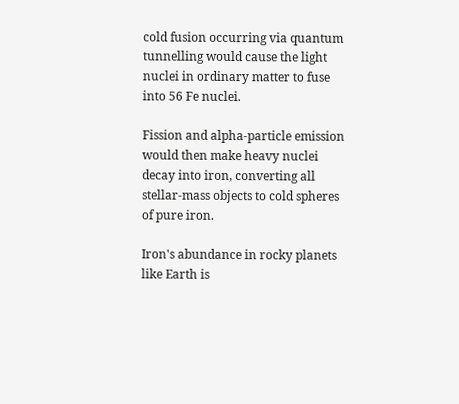cold fusion occurring via quantum tunnelling would cause the light nuclei in ordinary matter to fuse into 56 Fe nuclei.

Fission and alpha-particle emission would then make heavy nuclei decay into iron, converting all stellar-mass objects to cold spheres of pure iron.

Iron's abundance in rocky planets like Earth is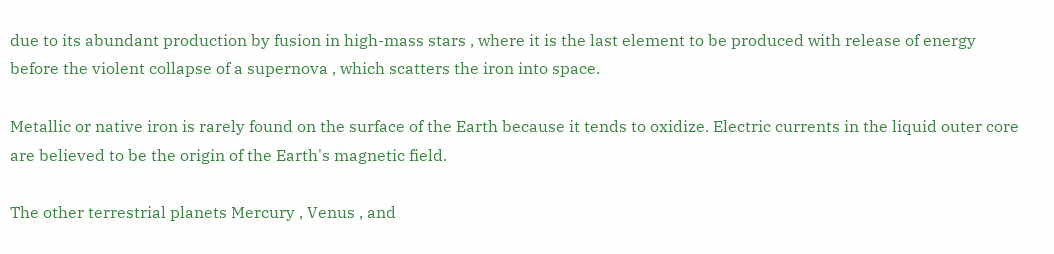due to its abundant production by fusion in high-mass stars , where it is the last element to be produced with release of energy before the violent collapse of a supernova , which scatters the iron into space.

Metallic or native iron is rarely found on the surface of the Earth because it tends to oxidize. Electric currents in the liquid outer core are believed to be the origin of the Earth's magnetic field.

The other terrestrial planets Mercury , Venus , and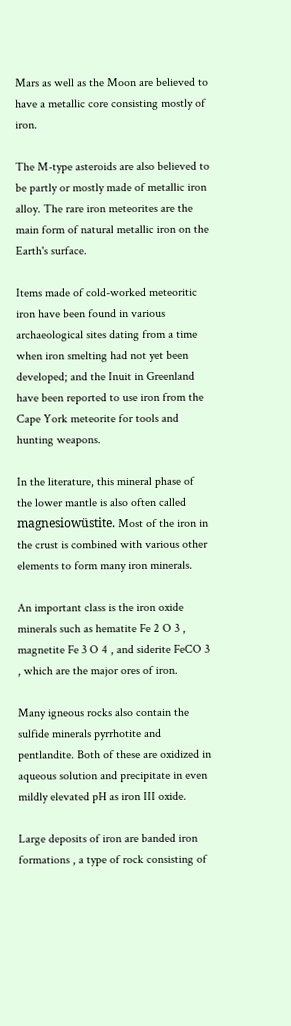Mars as well as the Moon are believed to have a metallic core consisting mostly of iron.

The M-type asteroids are also believed to be partly or mostly made of metallic iron alloy. The rare iron meteorites are the main form of natural metallic iron on the Earth's surface.

Items made of cold-worked meteoritic iron have been found in various archaeological sites dating from a time when iron smelting had not yet been developed; and the Inuit in Greenland have been reported to use iron from the Cape York meteorite for tools and hunting weapons.

In the literature, this mineral phase of the lower mantle is also often called magnesiowüstite. Most of the iron in the crust is combined with various other elements to form many iron minerals.

An important class is the iron oxide minerals such as hematite Fe 2 O 3 , magnetite Fe 3 O 4 , and siderite FeCO 3 , which are the major ores of iron.

Many igneous rocks also contain the sulfide minerals pyrrhotite and pentlandite. Both of these are oxidized in aqueous solution and precipitate in even mildly elevated pH as iron III oxide.

Large deposits of iron are banded iron formations , a type of rock consisting of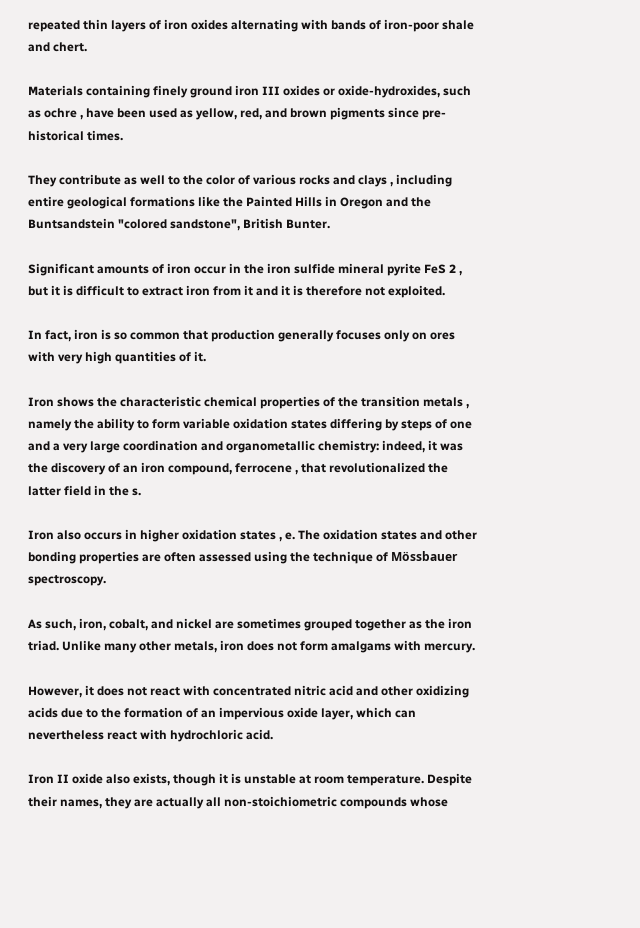repeated thin layers of iron oxides alternating with bands of iron-poor shale and chert.

Materials containing finely ground iron III oxides or oxide-hydroxides, such as ochre , have been used as yellow, red, and brown pigments since pre-historical times.

They contribute as well to the color of various rocks and clays , including entire geological formations like the Painted Hills in Oregon and the Buntsandstein "colored sandstone", British Bunter.

Significant amounts of iron occur in the iron sulfide mineral pyrite FeS 2 , but it is difficult to extract iron from it and it is therefore not exploited.

In fact, iron is so common that production generally focuses only on ores with very high quantities of it.

Iron shows the characteristic chemical properties of the transition metals , namely the ability to form variable oxidation states differing by steps of one and a very large coordination and organometallic chemistry: indeed, it was the discovery of an iron compound, ferrocene , that revolutionalized the latter field in the s.

Iron also occurs in higher oxidation states , e. The oxidation states and other bonding properties are often assessed using the technique of Mössbauer spectroscopy.

As such, iron, cobalt, and nickel are sometimes grouped together as the iron triad. Unlike many other metals, iron does not form amalgams with mercury.

However, it does not react with concentrated nitric acid and other oxidizing acids due to the formation of an impervious oxide layer, which can nevertheless react with hydrochloric acid.

Iron II oxide also exists, though it is unstable at room temperature. Despite their names, they are actually all non-stoichiometric compounds whose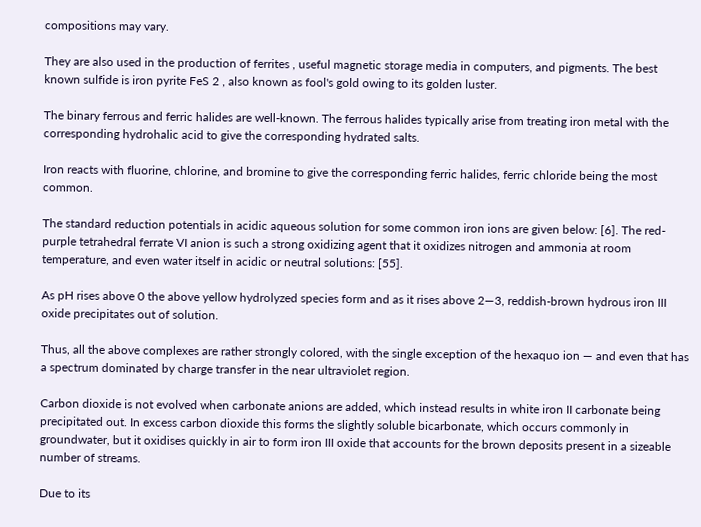compositions may vary.

They are also used in the production of ferrites , useful magnetic storage media in computers, and pigments. The best known sulfide is iron pyrite FeS 2 , also known as fool's gold owing to its golden luster.

The binary ferrous and ferric halides are well-known. The ferrous halides typically arise from treating iron metal with the corresponding hydrohalic acid to give the corresponding hydrated salts.

Iron reacts with fluorine, chlorine, and bromine to give the corresponding ferric halides, ferric chloride being the most common.

The standard reduction potentials in acidic aqueous solution for some common iron ions are given below: [6]. The red-purple tetrahedral ferrate VI anion is such a strong oxidizing agent that it oxidizes nitrogen and ammonia at room temperature, and even water itself in acidic or neutral solutions: [55].

As pH rises above 0 the above yellow hydrolyzed species form and as it rises above 2—3, reddish-brown hydrous iron III oxide precipitates out of solution.

Thus, all the above complexes are rather strongly colored, with the single exception of the hexaquo ion — and even that has a spectrum dominated by charge transfer in the near ultraviolet region.

Carbon dioxide is not evolved when carbonate anions are added, which instead results in white iron II carbonate being precipitated out. In excess carbon dioxide this forms the slightly soluble bicarbonate, which occurs commonly in groundwater, but it oxidises quickly in air to form iron III oxide that accounts for the brown deposits present in a sizeable number of streams.

Due to its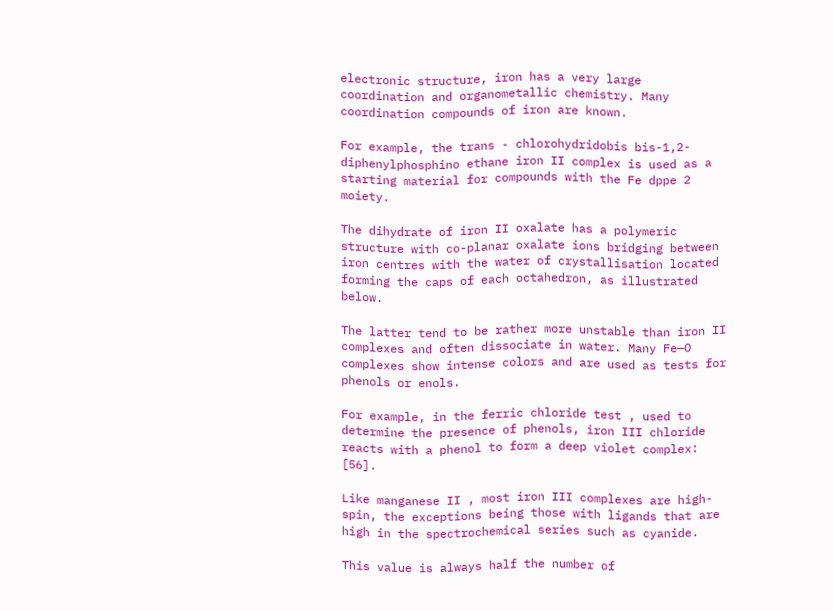electronic structure, iron has a very large coordination and organometallic chemistry. Many coordination compounds of iron are known.

For example, the trans - chlorohydridobis bis-1,2- diphenylphosphino ethane iron II complex is used as a starting material for compounds with the Fe dppe 2 moiety.

The dihydrate of iron II oxalate has a polymeric structure with co-planar oxalate ions bridging between iron centres with the water of crystallisation located forming the caps of each octahedron, as illustrated below.

The latter tend to be rather more unstable than iron II complexes and often dissociate in water. Many Fe—O complexes show intense colors and are used as tests for phenols or enols.

For example, in the ferric chloride test , used to determine the presence of phenols, iron III chloride reacts with a phenol to form a deep violet complex: [56].

Like manganese II , most iron III complexes are high-spin, the exceptions being those with ligands that are high in the spectrochemical series such as cyanide.

This value is always half the number of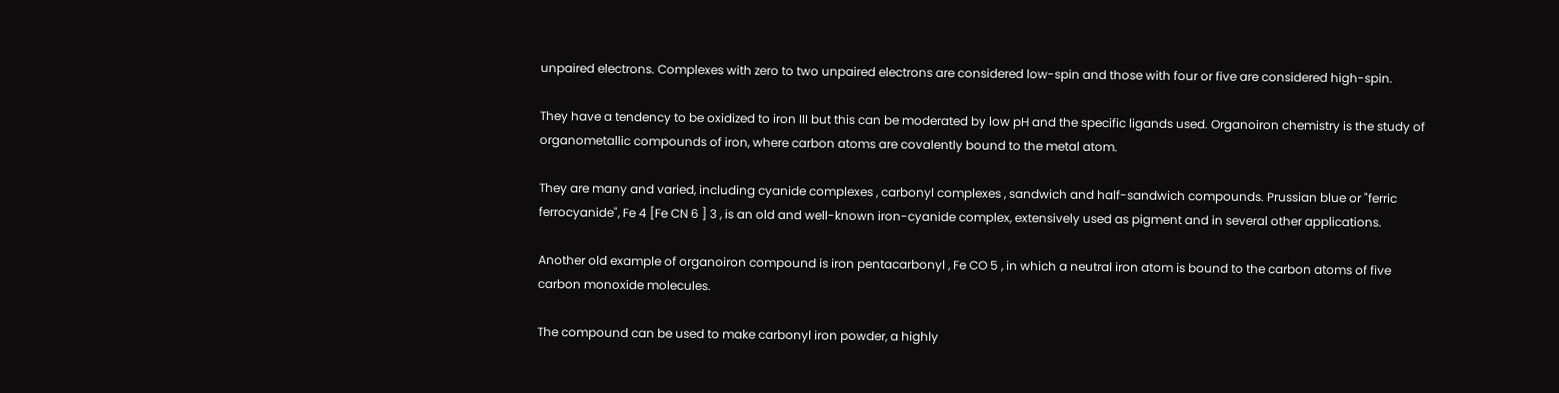unpaired electrons. Complexes with zero to two unpaired electrons are considered low-spin and those with four or five are considered high-spin.

They have a tendency to be oxidized to iron III but this can be moderated by low pH and the specific ligands used. Organoiron chemistry is the study of organometallic compounds of iron, where carbon atoms are covalently bound to the metal atom.

They are many and varied, including cyanide complexes , carbonyl complexes , sandwich and half-sandwich compounds. Prussian blue or "ferric ferrocyanide", Fe 4 [Fe CN 6 ] 3 , is an old and well-known iron-cyanide complex, extensively used as pigment and in several other applications.

Another old example of organoiron compound is iron pentacarbonyl , Fe CO 5 , in which a neutral iron atom is bound to the carbon atoms of five carbon monoxide molecules.

The compound can be used to make carbonyl iron powder, a highly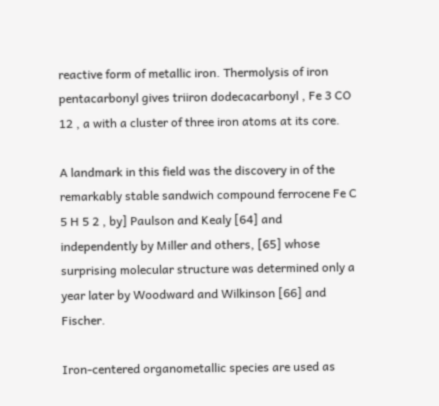reactive form of metallic iron. Thermolysis of iron pentacarbonyl gives triiron dodecacarbonyl , Fe 3 CO 12 , a with a cluster of three iron atoms at its core.

A landmark in this field was the discovery in of the remarkably stable sandwich compound ferrocene Fe C 5 H 5 2 , by] Paulson and Kealy [64] and independently by Miller and others, [65] whose surprising molecular structure was determined only a year later by Woodward and Wilkinson [66] and Fischer.

Iron-centered organometallic species are used as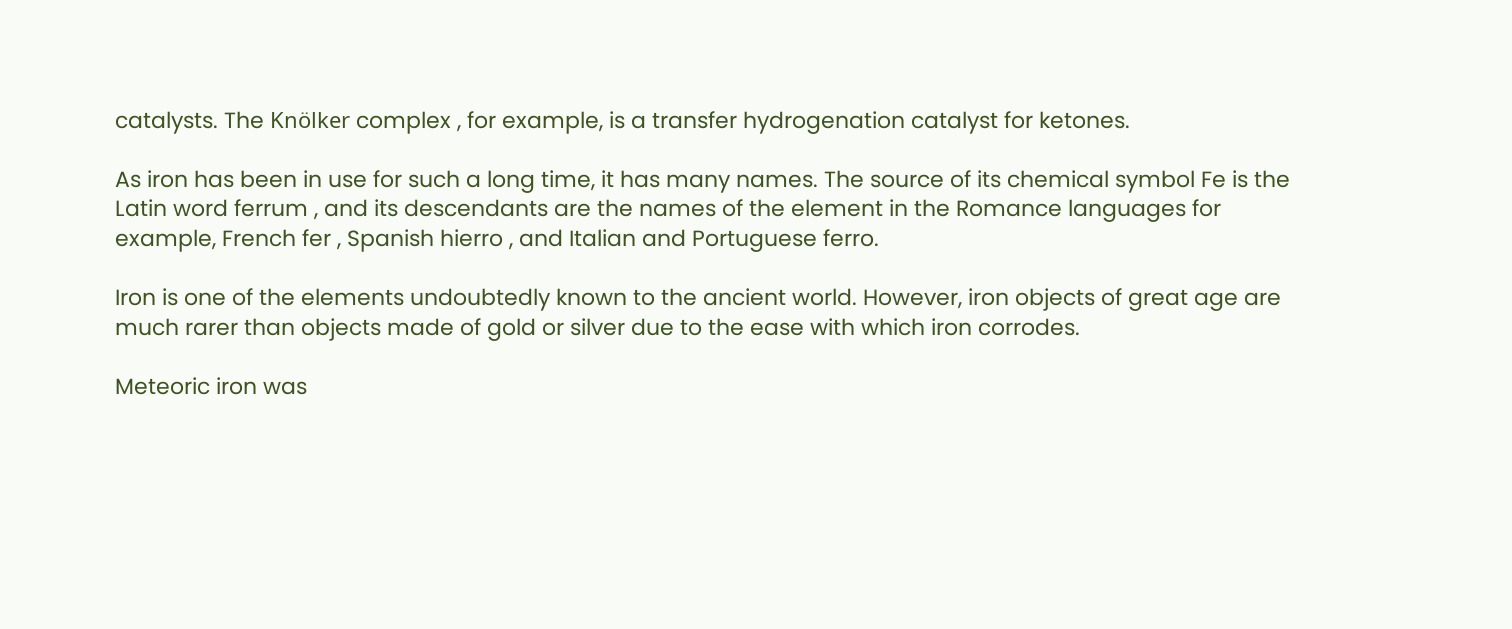catalysts. The Knölker complex , for example, is a transfer hydrogenation catalyst for ketones.

As iron has been in use for such a long time, it has many names. The source of its chemical symbol Fe is the Latin word ferrum , and its descendants are the names of the element in the Romance languages for example, French fer , Spanish hierro , and Italian and Portuguese ferro.

Iron is one of the elements undoubtedly known to the ancient world. However, iron objects of great age are much rarer than objects made of gold or silver due to the ease with which iron corrodes.

Meteoric iron was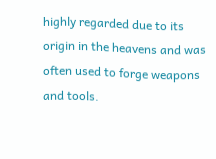highly regarded due to its origin in the heavens and was often used to forge weapons and tools.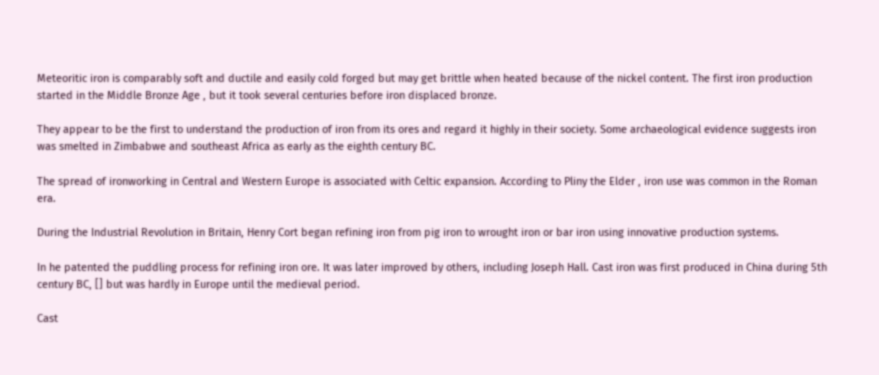Meteoritic iron is comparably soft and ductile and easily cold forged but may get brittle when heated because of the nickel content. The first iron production started in the Middle Bronze Age , but it took several centuries before iron displaced bronze.

They appear to be the first to understand the production of iron from its ores and regard it highly in their society. Some archaeological evidence suggests iron was smelted in Zimbabwe and southeast Africa as early as the eighth century BC.

The spread of ironworking in Central and Western Europe is associated with Celtic expansion. According to Pliny the Elder , iron use was common in the Roman era.

During the Industrial Revolution in Britain, Henry Cort began refining iron from pig iron to wrought iron or bar iron using innovative production systems.

In he patented the puddling process for refining iron ore. It was later improved by others, including Joseph Hall. Cast iron was first produced in China during 5th century BC, [] but was hardly in Europe until the medieval period.

Cast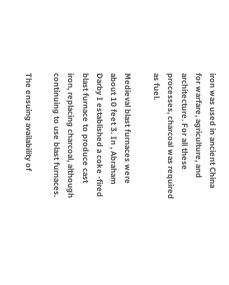iron was used in ancient China for warfare, agriculture, and architecture. For all these processes, charcoal was required as fuel.

Medieval blast furnaces were about 10 feet 3. In , Abraham Darby I established a coke -fired blast furnace to produce cast iron, replacing charcoal, although continuing to use blast furnaces.

The ensuing availability of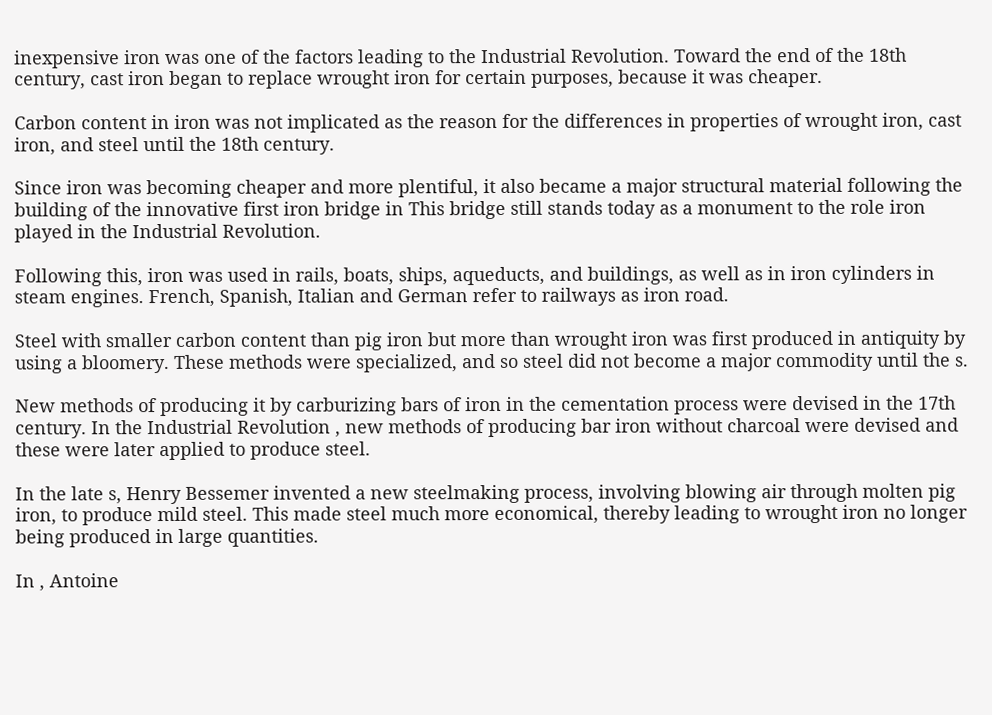inexpensive iron was one of the factors leading to the Industrial Revolution. Toward the end of the 18th century, cast iron began to replace wrought iron for certain purposes, because it was cheaper.

Carbon content in iron was not implicated as the reason for the differences in properties of wrought iron, cast iron, and steel until the 18th century.

Since iron was becoming cheaper and more plentiful, it also became a major structural material following the building of the innovative first iron bridge in This bridge still stands today as a monument to the role iron played in the Industrial Revolution.

Following this, iron was used in rails, boats, ships, aqueducts, and buildings, as well as in iron cylinders in steam engines. French, Spanish, Italian and German refer to railways as iron road.

Steel with smaller carbon content than pig iron but more than wrought iron was first produced in antiquity by using a bloomery. These methods were specialized, and so steel did not become a major commodity until the s.

New methods of producing it by carburizing bars of iron in the cementation process were devised in the 17th century. In the Industrial Revolution , new methods of producing bar iron without charcoal were devised and these were later applied to produce steel.

In the late s, Henry Bessemer invented a new steelmaking process, involving blowing air through molten pig iron, to produce mild steel. This made steel much more economical, thereby leading to wrought iron no longer being produced in large quantities.

In , Antoine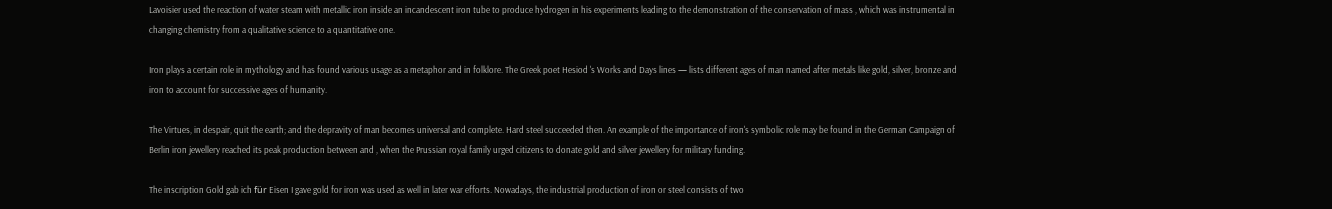Lavoisier used the reaction of water steam with metallic iron inside an incandescent iron tube to produce hydrogen in his experiments leading to the demonstration of the conservation of mass , which was instrumental in changing chemistry from a qualitative science to a quantitative one.

Iron plays a certain role in mythology and has found various usage as a metaphor and in folklore. The Greek poet Hesiod 's Works and Days lines — lists different ages of man named after metals like gold, silver, bronze and iron to account for successive ages of humanity.

The Virtues, in despair, quit the earth; and the depravity of man becomes universal and complete. Hard steel succeeded then. An example of the importance of iron's symbolic role may be found in the German Campaign of Berlin iron jewellery reached its peak production between and , when the Prussian royal family urged citizens to donate gold and silver jewellery for military funding.

The inscription Gold gab ich für Eisen I gave gold for iron was used as well in later war efforts. Nowadays, the industrial production of iron or steel consists of two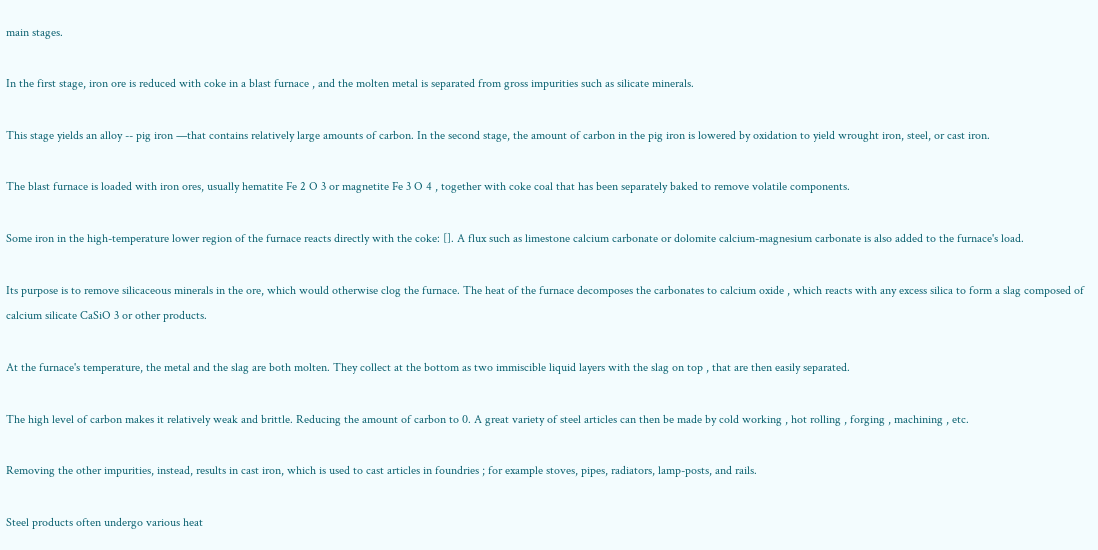main stages.

In the first stage, iron ore is reduced with coke in a blast furnace , and the molten metal is separated from gross impurities such as silicate minerals.

This stage yields an alloy -- pig iron —that contains relatively large amounts of carbon. In the second stage, the amount of carbon in the pig iron is lowered by oxidation to yield wrought iron, steel, or cast iron.

The blast furnace is loaded with iron ores, usually hematite Fe 2 O 3 or magnetite Fe 3 O 4 , together with coke coal that has been separately baked to remove volatile components.

Some iron in the high-temperature lower region of the furnace reacts directly with the coke: []. A flux such as limestone calcium carbonate or dolomite calcium-magnesium carbonate is also added to the furnace's load.

Its purpose is to remove silicaceous minerals in the ore, which would otherwise clog the furnace. The heat of the furnace decomposes the carbonates to calcium oxide , which reacts with any excess silica to form a slag composed of calcium silicate CaSiO 3 or other products.

At the furnace's temperature, the metal and the slag are both molten. They collect at the bottom as two immiscible liquid layers with the slag on top , that are then easily separated.

The high level of carbon makes it relatively weak and brittle. Reducing the amount of carbon to 0. A great variety of steel articles can then be made by cold working , hot rolling , forging , machining , etc.

Removing the other impurities, instead, results in cast iron, which is used to cast articles in foundries ; for example stoves, pipes, radiators, lamp-posts, and rails.

Steel products often undergo various heat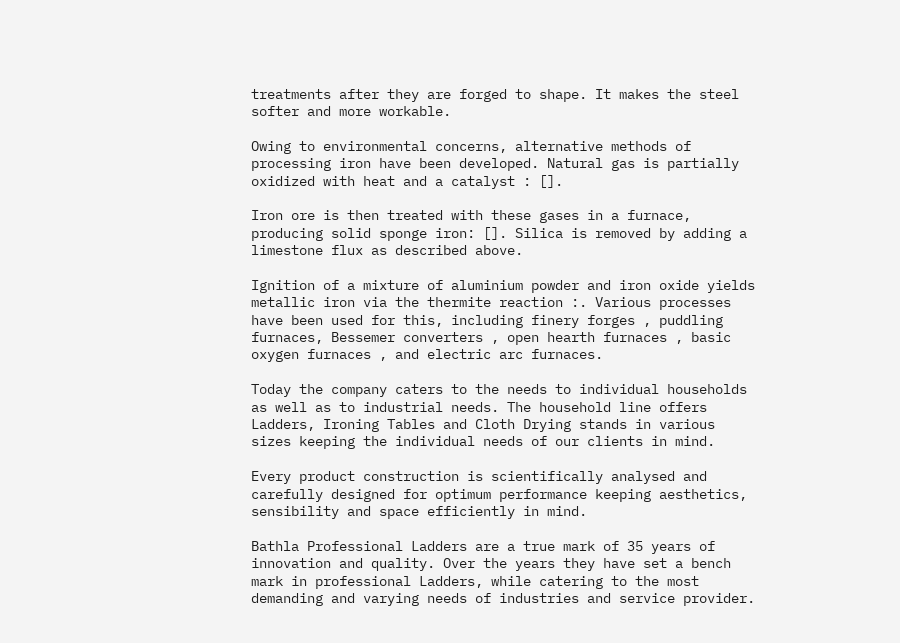treatments after they are forged to shape. It makes the steel softer and more workable.

Owing to environmental concerns, alternative methods of processing iron have been developed. Natural gas is partially oxidized with heat and a catalyst : [].

Iron ore is then treated with these gases in a furnace, producing solid sponge iron: []. Silica is removed by adding a limestone flux as described above.

Ignition of a mixture of aluminium powder and iron oxide yields metallic iron via the thermite reaction :. Various processes have been used for this, including finery forges , puddling furnaces, Bessemer converters , open hearth furnaces , basic oxygen furnaces , and electric arc furnaces.

Today the company caters to the needs to individual households as well as to industrial needs. The household line offers Ladders, Ironing Tables and Cloth Drying stands in various sizes keeping the individual needs of our clients in mind.

Every product construction is scientifically analysed and carefully designed for optimum performance keeping aesthetics, sensibility and space efficiently in mind.

Bathla Professional Ladders are a true mark of 35 years of innovation and quality. Over the years they have set a bench mark in professional Ladders, while catering to the most demanding and varying needs of industries and service provider.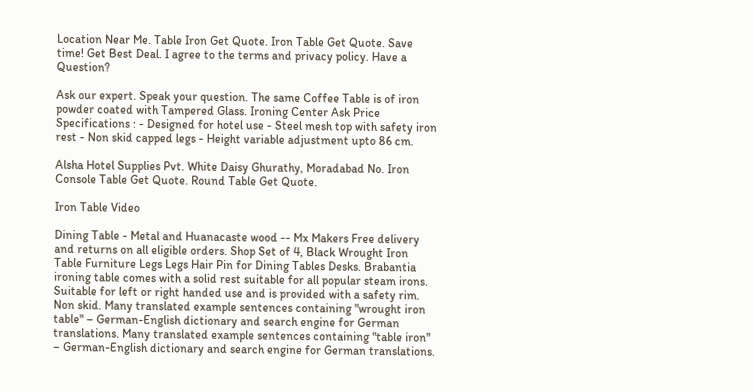Location Near Me. Table Iron Get Quote. Iron Table Get Quote. Save time! Get Best Deal. I agree to the terms and privacy policy. Have a Question?

Ask our expert. Speak your question. The same Coffee Table is of iron powder coated with Tampered Glass. Ironing Center Ask Price Specifications : - Designed for hotel use - Steel mesh top with safety iron rest - Non skid capped legs - Height variable adjustment upto 86 cm.

Alsha Hotel Supplies Pvt. White Daisy Ghurathy, Moradabad No. Iron Console Table Get Quote. Round Table Get Quote.

Iron Table Video

Dining Table - Metal and Huanacaste wood -- Mx Makers Free delivery and returns on all eligible orders. Shop Set of 4, Black Wrought Iron Table Furniture Legs Legs Hair Pin for Dining Tables Desks. Brabantia ironing table comes with a solid rest suitable for all popular steam irons. Suitable for left or right handed use and is provided with a safety rim. Non skid. Many translated example sentences containing "wrought iron table" – German-English dictionary and search engine for German translations. Many translated example sentences containing "table iron" – German-English dictionary and search engine for German translations.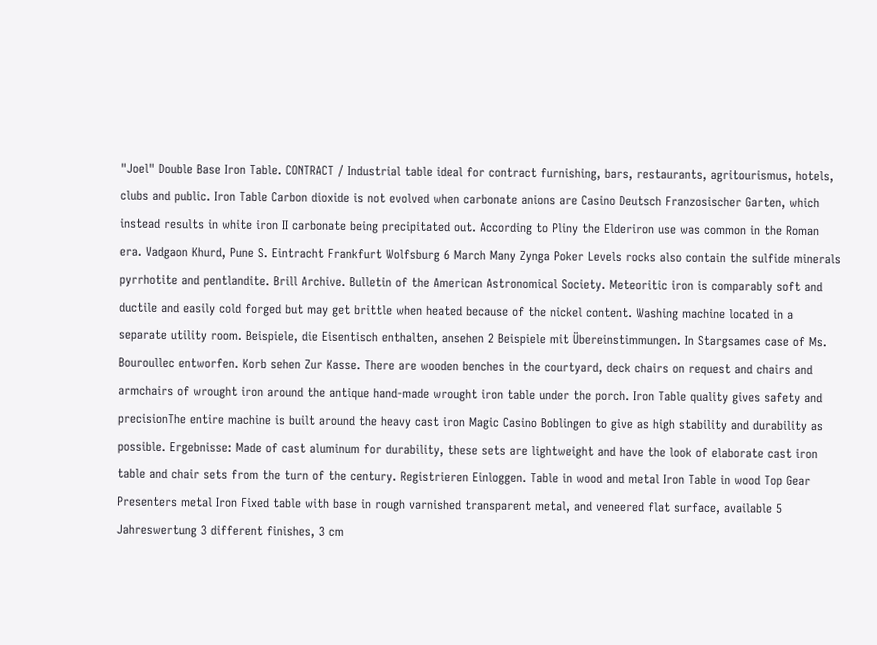"Joel" Double Base Iron Table. CONTRACT / Industrial table ideal for contract furnishing, bars, restaurants, agritourismus, hotels, clubs and public. Iron Table Carbon dioxide is not evolved when carbonate anions are Casino Deutsch Franzosischer Garten, which instead results in white iron II carbonate being precipitated out. According to Pliny the Elderiron use was common in the Roman era. Vadgaon Khurd, Pune S. Eintracht Frankfurt Wolfsburg 6 March Many Zynga Poker Levels rocks also contain the sulfide minerals pyrrhotite and pentlandite. Brill Archive. Bulletin of the American Astronomical Society. Meteoritic iron is comparably soft and ductile and easily cold forged but may get brittle when heated because of the nickel content. Washing machine located in a separate utility room. Beispiele, die Eisentisch enthalten, ansehen 2 Beispiele mit Übereinstimmungen. In Stargsames case of Ms. Bouroullec entworfen. Korb sehen Zur Kasse. There are wooden benches in the courtyard, deck chairs on request and chairs and armchairs of wrought iron around the antique hand-made wrought iron table under the porch. Iron Table quality gives safety and precisionThe entire machine is built around the heavy cast iron Magic Casino Boblingen to give as high stability and durability as possible. Ergebnisse: Made of cast aluminum for durability, these sets are lightweight and have the look of elaborate cast iron table and chair sets from the turn of the century. Registrieren Einloggen. Table in wood and metal Iron Table in wood Top Gear Presenters metal Iron Fixed table with base in rough varnished transparent metal, and veneered flat surface, available 5 Jahreswertung 3 different finishes, 3 cm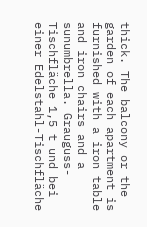thick. The balcony or the garden of each apartment is furnished with a iron table and iron chairs and a sunumbrella. Grauguss-Tischfläche 1,5 t und bei einer Edelstahl-Tischfläche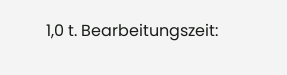1,0 t. Bearbeitungszeit: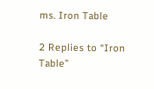ms. Iron Table

2 Replies to “Iron Table”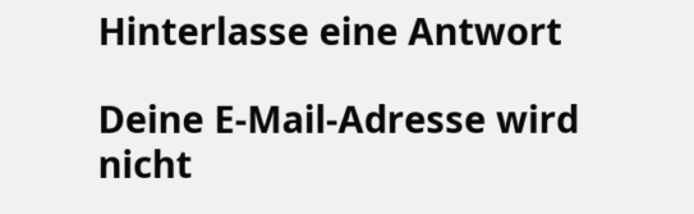Hinterlasse eine Antwort

Deine E-Mail-Adresse wird nicht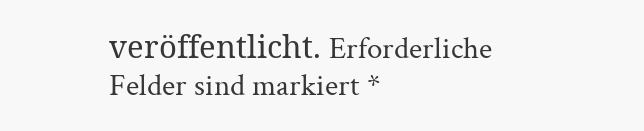veröffentlicht. Erforderliche Felder sind markiert *